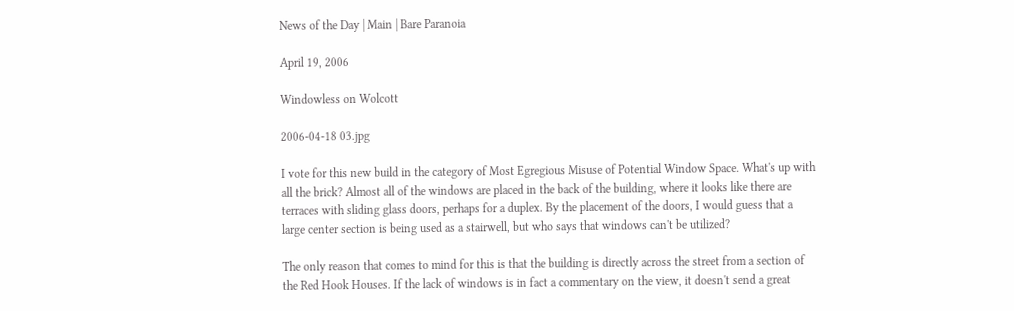News of the Day | Main | Bare Paranoia

April 19, 2006

Windowless on Wolcott

2006-04-18 03.jpg

I vote for this new build in the category of Most Egregious Misuse of Potential Window Space. What's up with all the brick? Almost all of the windows are placed in the back of the building, where it looks like there are terraces with sliding glass doors, perhaps for a duplex. By the placement of the doors, I would guess that a large center section is being used as a stairwell, but who says that windows can't be utilized?

The only reason that comes to mind for this is that the building is directly across the street from a section of the Red Hook Houses. If the lack of windows is in fact a commentary on the view, it doesn't send a great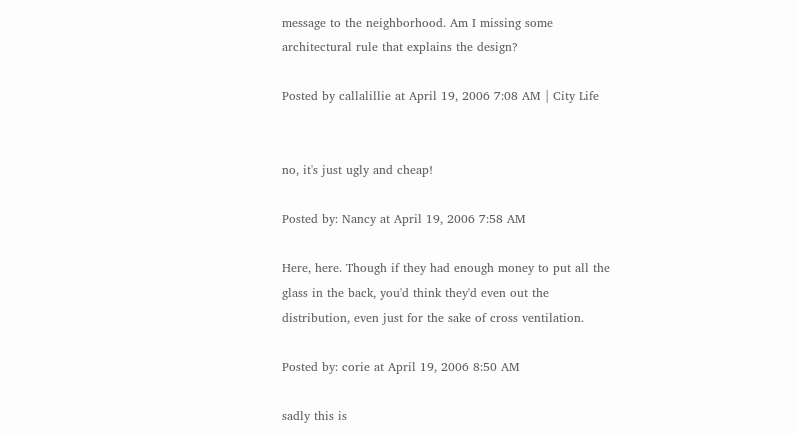message to the neighborhood. Am I missing some architectural rule that explains the design?

Posted by callalillie at April 19, 2006 7:08 AM | City Life


no, it's just ugly and cheap!

Posted by: Nancy at April 19, 2006 7:58 AM

Here, here. Though if they had enough money to put all the glass in the back, you'd think they'd even out the distribution, even just for the sake of cross ventilation.

Posted by: corie at April 19, 2006 8:50 AM

sadly this is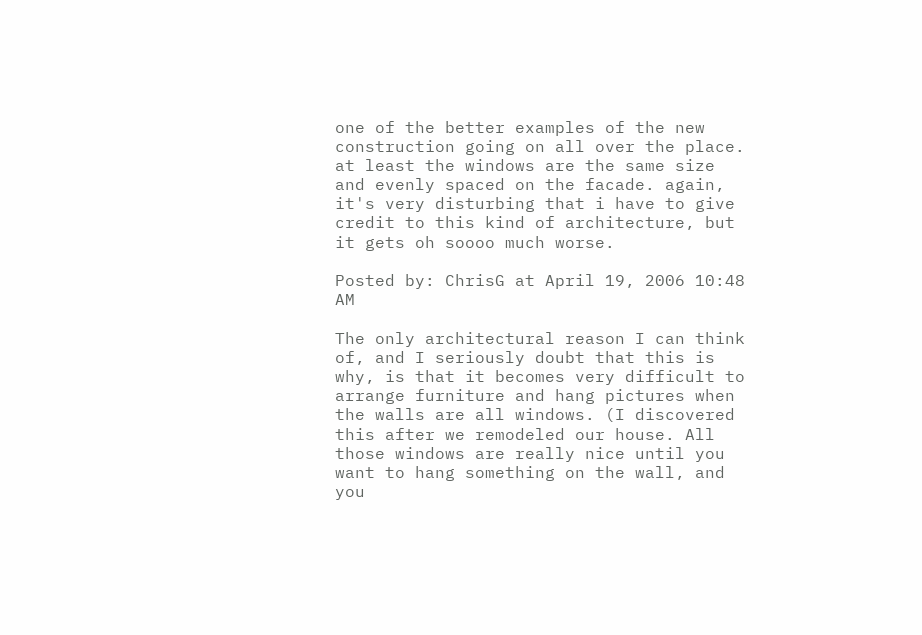one of the better examples of the new construction going on all over the place. at least the windows are the same size and evenly spaced on the facade. again, it's very disturbing that i have to give credit to this kind of architecture, but it gets oh soooo much worse.

Posted by: ChrisG at April 19, 2006 10:48 AM

The only architectural reason I can think of, and I seriously doubt that this is why, is that it becomes very difficult to arrange furniture and hang pictures when the walls are all windows. (I discovered this after we remodeled our house. All those windows are really nice until you want to hang something on the wall, and you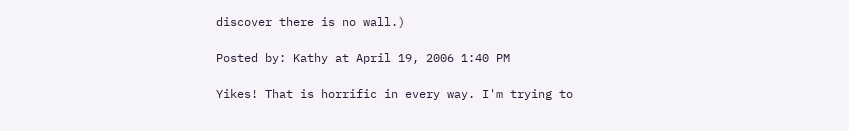discover there is no wall.)

Posted by: Kathy at April 19, 2006 1:40 PM

Yikes! That is horrific in every way. I'm trying to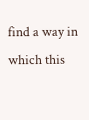find a way in which this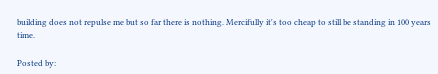building does not repulse me but so far there is nothing. Mercifully it's too cheap to still be standing in 100 years time.

Posted by: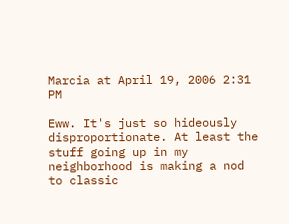Marcia at April 19, 2006 2:31 PM

Eww. It's just so hideously disproportionate. At least the stuff going up in my neighborhood is making a nod to classic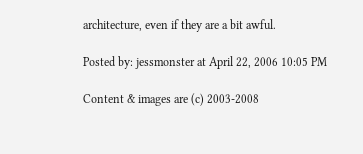architecture, even if they are a bit awful.

Posted by: jessmonster at April 22, 2006 10:05 PM

Content & images are (c) 2003-2008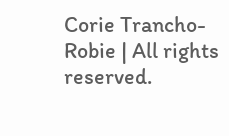Corie Trancho-Robie | All rights reserved.